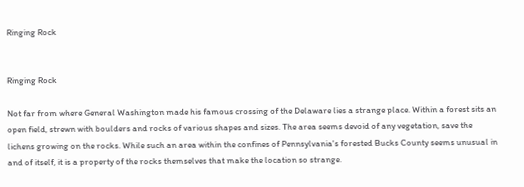Ringing Rock


Ringing Rock

Not far from where General Washington made his famous crossing of the Delaware lies a strange place. Within a forest sits an open field, strewn with boulders and rocks of various shapes and sizes. The area seems devoid of any vegetation, save the lichens growing on the rocks. While such an area within the confines of Pennsylvania's forested Bucks County seems unusual in and of itself, it is a property of the rocks themselves that make the location so strange.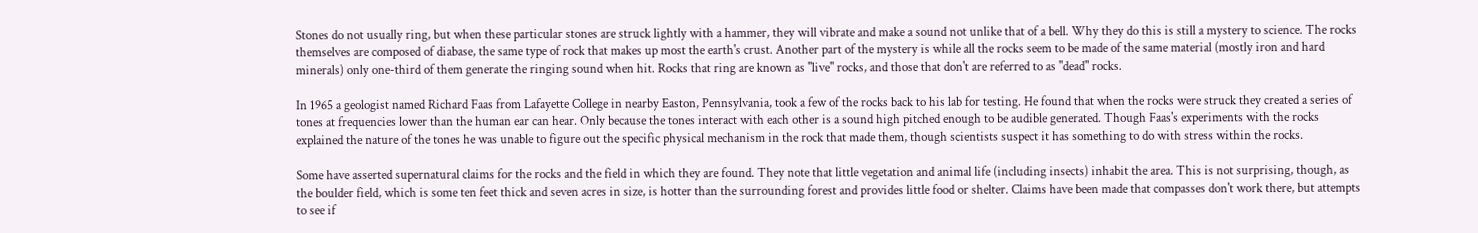Stones do not usually ring, but when these particular stones are struck lightly with a hammer, they will vibrate and make a sound not unlike that of a bell. Why they do this is still a mystery to science. The rocks themselves are composed of diabase, the same type of rock that makes up most the earth's crust. Another part of the mystery is while all the rocks seem to be made of the same material (mostly iron and hard minerals) only one-third of them generate the ringing sound when hit. Rocks that ring are known as "live" rocks, and those that don't are referred to as "dead" rocks.

In 1965 a geologist named Richard Faas from Lafayette College in nearby Easton, Pennsylvania, took a few of the rocks back to his lab for testing. He found that when the rocks were struck they created a series of tones at frequencies lower than the human ear can hear. Only because the tones interact with each other is a sound high pitched enough to be audible generated. Though Faas's experiments with the rocks explained the nature of the tones he was unable to figure out the specific physical mechanism in the rock that made them, though scientists suspect it has something to do with stress within the rocks.

Some have asserted supernatural claims for the rocks and the field in which they are found. They note that little vegetation and animal life (including insects) inhabit the area. This is not surprising, though, as the boulder field, which is some ten feet thick and seven acres in size, is hotter than the surrounding forest and provides little food or shelter. Claims have been made that compasses don't work there, but attempts to see if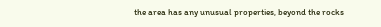the area has any unusual properties, beyond the rocks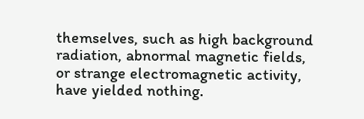themselves, such as high background radiation, abnormal magnetic fields, or strange electromagnetic activity, have yielded nothing.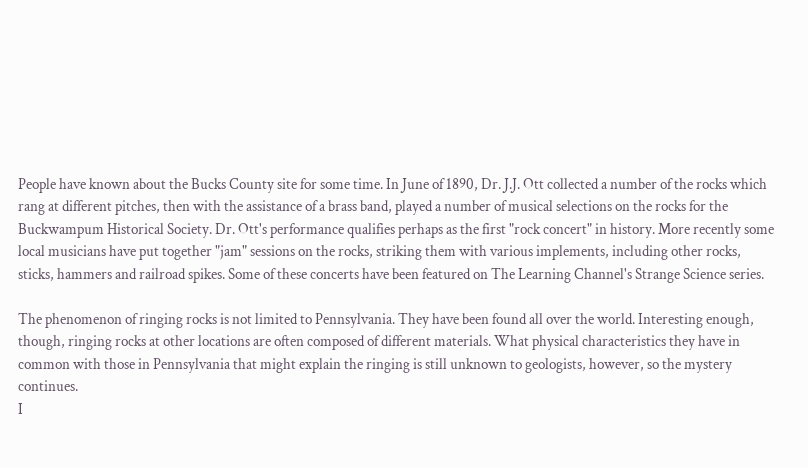People have known about the Bucks County site for some time. In June of 1890, Dr. J.J. Ott collected a number of the rocks which rang at different pitches, then with the assistance of a brass band, played a number of musical selections on the rocks for the Buckwampum Historical Society. Dr. Ott's performance qualifies perhaps as the first "rock concert" in history. More recently some local musicians have put together "jam" sessions on the rocks, striking them with various implements, including other rocks, sticks, hammers and railroad spikes. Some of these concerts have been featured on The Learning Channel's Strange Science series.

The phenomenon of ringing rocks is not limited to Pennsylvania. They have been found all over the world. Interesting enough, though, ringing rocks at other locations are often composed of different materials. What physical characteristics they have in common with those in Pennsylvania that might explain the ringing is still unknown to geologists, however, so the mystery continues.
I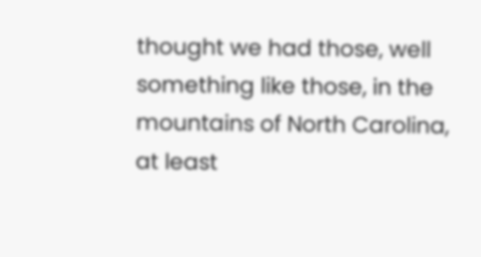thought we had those, well something like those, in the mountains of North Carolina, at least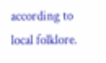according to local folklore.